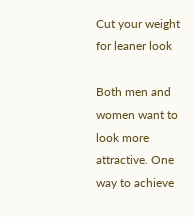Cut your weight for leaner look

Both men and women want to look more attractive. One way to achieve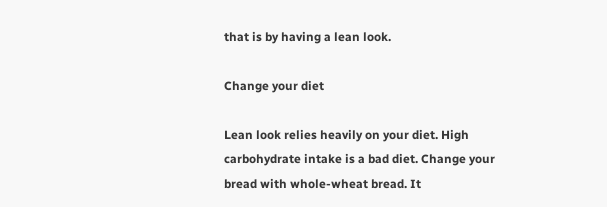that is by having a lean look.

Change your diet

Lean look relies heavily on your diet. High carbohydrate intake is a bad diet. Change your bread with whole-wheat bread. It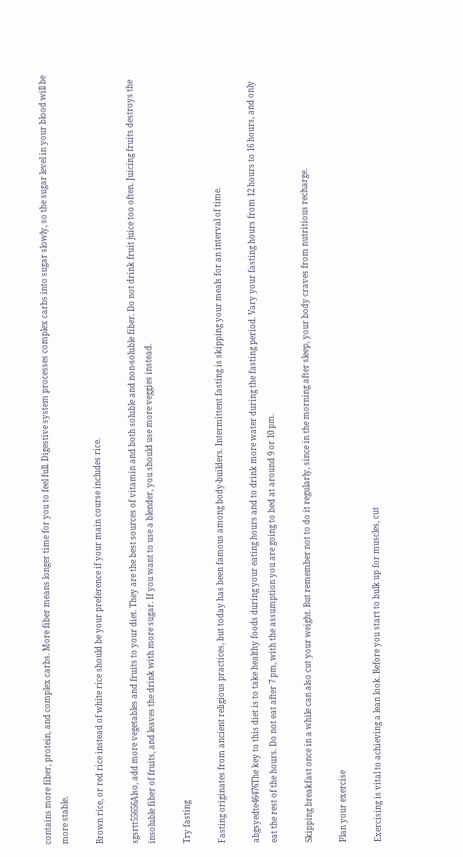contains more fiber, protein, and complex carbs. More fiber means longer time for you to feel full. Digestive system processes complex carbs into sugar slowly, so the sugar level in your blood will be more stable.

Brown rice, or red rice instead of white rice should be your preference if your main course includes rice.

sgsrtt55656Also, add more vegetables and fruits to your diet. They are the best sources of vitamin and both soluble and non-soluble fiber. Do not drink fruit juice too often. Juicing fruits destroys the insoluble fiber of fruits, and leaves the drink with more sugar. If you want to use a blender, you should use more veggies instead.

Try fasting

Fasting originates from ancient religious practices, but today has been famous among body-builders. Intermittent fasting is skipping your meals for an interval of time.

abgsyedte46476The key to this diet is to take healthy foods during your eating hours and to drink more water during the fasting period. Vary your fasting hours from 12 hours to 16 hours, and only eat the rest of the hours. Do not eat after 7 pm, with the assumption you are going to bed at around 9 or 10 pm.

Skipping breakfast once in a while can also cut your weight. But remember not to do it regularly, since in the morning after sleep, your body craves from nutritious recharge.

Plan your exercise

Exercising is vital to achieving a lean look. Before you start to bulk up for muscles, cut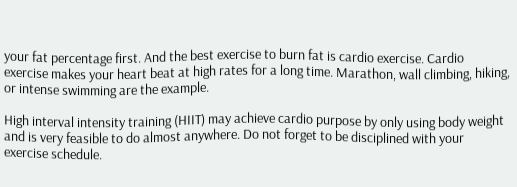your fat percentage first. And the best exercise to burn fat is cardio exercise. Cardio exercise makes your heart beat at high rates for a long time. Marathon, wall climbing, hiking, or intense swimming are the example.

High interval intensity training (HIIT) may achieve cardio purpose by only using body weight and is very feasible to do almost anywhere. Do not forget to be disciplined with your exercise schedule.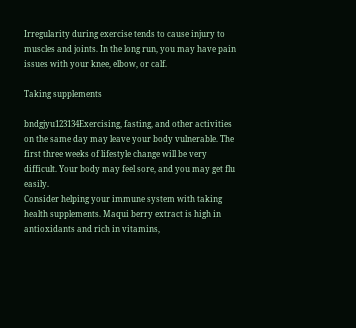Irregularity during exercise tends to cause injury to muscles and joints. In the long run, you may have pain issues with your knee, elbow, or calf.

Taking supplements

bndgjyu123134Exercising, fasting, and other activities on the same day may leave your body vulnerable. The first three weeks of lifestyle change will be very difficult. Your body may feel sore, and you may get flu easily.
Consider helping your immune system with taking health supplements. Maqui berry extract is high in antioxidants and rich in vitamins,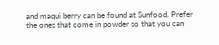and maqui berry can be found at Sunfood. Prefer the ones that come in powder so that you can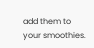add them to your smoothies.